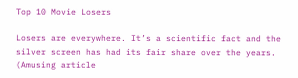Top 10 Movie Losers

Losers are everywhere. It’s a scientific fact and the silver screen has had its fair share over the years. (Amusing article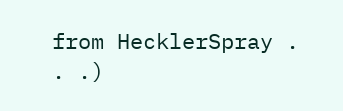from HecklerSpray . . .)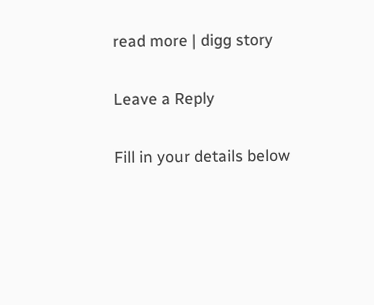read more | digg story

Leave a Reply

Fill in your details below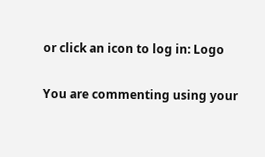or click an icon to log in: Logo

You are commenting using your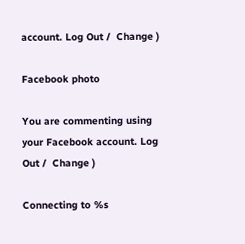account. Log Out /  Change )

Facebook photo

You are commenting using your Facebook account. Log Out /  Change )

Connecting to %s